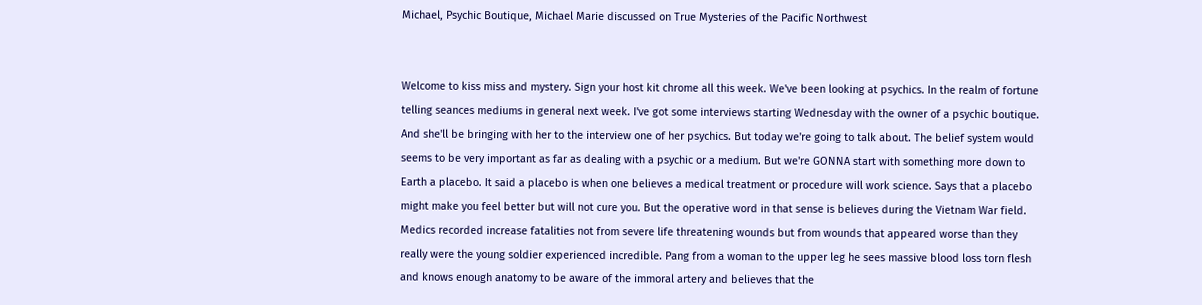Michael, Psychic Boutique, Michael Marie discussed on True Mysteries of the Pacific Northwest


Welcome to kiss miss and mystery. Sign your host kit chrome all this week. We've been looking at psychics. In the realm of fortune telling seances mediums in general next week. I've got some interviews starting Wednesday with the owner of a psychic boutique. And she'll be bringing with her to the interview one of her psychics. But today we're going to talk about. The belief system would seems to be very important as far as dealing with a psychic or a medium. But we're GONNA start with something more down to Earth a placebo. It said a placebo is when one believes a medical treatment or procedure will work science. Says that a placebo might make you feel better but will not cure you. But the operative word in that sense is believes during the Vietnam War field. Medics recorded increase fatalities not from severe life threatening wounds but from wounds that appeared worse than they really were the young soldier experienced incredible. Pang from a woman to the upper leg he sees massive blood loss torn flesh and knows enough anatomy to be aware of the immoral artery and believes that the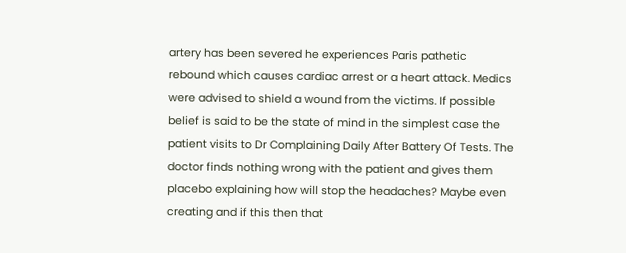artery has been severed he experiences Paris pathetic rebound which causes cardiac arrest or a heart attack. Medics were advised to shield a wound from the victims. If possible belief is said to be the state of mind in the simplest case the patient visits to Dr Complaining Daily After Battery Of Tests. The doctor finds nothing wrong with the patient and gives them placebo explaining how will stop the headaches? Maybe even creating and if this then that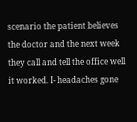scenario the patient believes the doctor and the next week they call and tell the office well it worked. I- headaches gone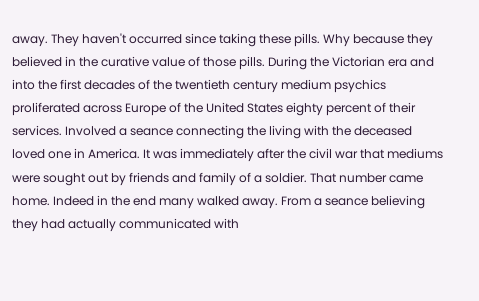away. They haven't occurred since taking these pills. Why because they believed in the curative value of those pills. During the Victorian era and into the first decades of the twentieth century medium psychics proliferated across Europe of the United States eighty percent of their services. Involved a seance connecting the living with the deceased loved one in America. It was immediately after the civil war that mediums were sought out by friends and family of a soldier. That number came home. Indeed in the end many walked away. From a seance believing they had actually communicated with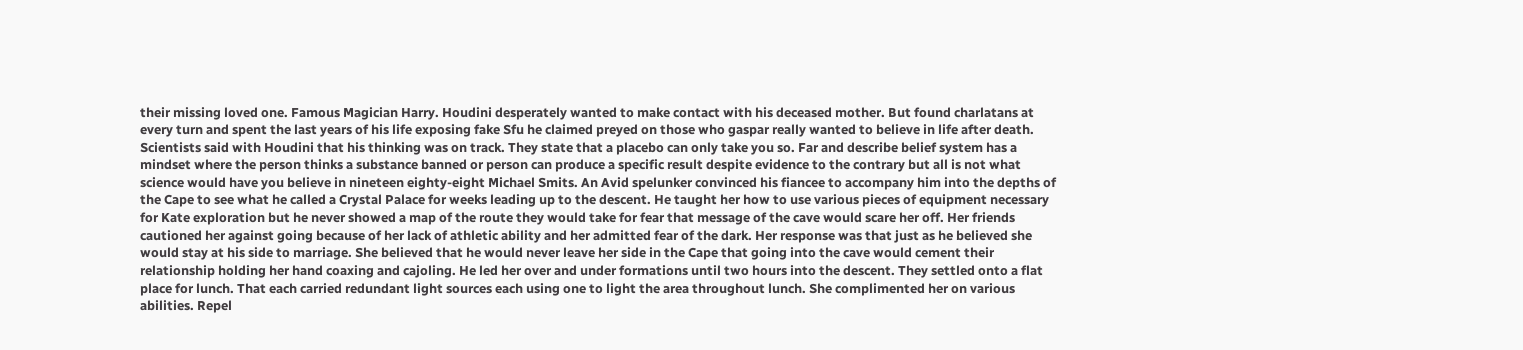their missing loved one. Famous Magician Harry. Houdini desperately wanted to make contact with his deceased mother. But found charlatans at every turn and spent the last years of his life exposing fake Sfu he claimed preyed on those who gaspar really wanted to believe in life after death. Scientists said with Houdini that his thinking was on track. They state that a placebo can only take you so. Far and describe belief system has a mindset where the person thinks a substance banned or person can produce a specific result despite evidence to the contrary but all is not what science would have you believe in nineteen eighty-eight Michael Smits. An Avid spelunker convinced his fiancee to accompany him into the depths of the Cape to see what he called a Crystal Palace for weeks leading up to the descent. He taught her how to use various pieces of equipment necessary for Kate exploration but he never showed a map of the route they would take for fear that message of the cave would scare her off. Her friends cautioned her against going because of her lack of athletic ability and her admitted fear of the dark. Her response was that just as he believed she would stay at his side to marriage. She believed that he would never leave her side in the Cape that going into the cave would cement their relationship holding her hand coaxing and cajoling. He led her over and under formations until two hours into the descent. They settled onto a flat place for lunch. That each carried redundant light sources each using one to light the area throughout lunch. She complimented her on various abilities. Repel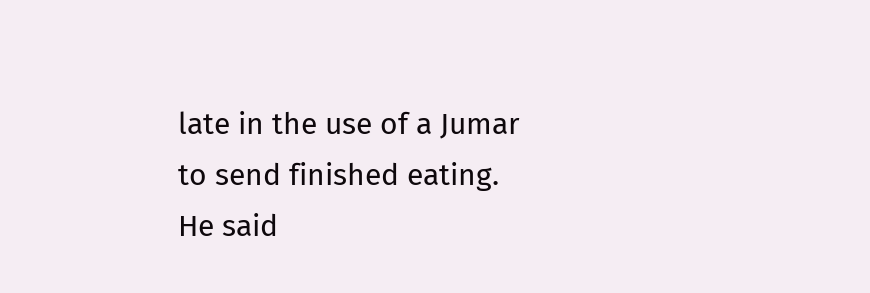late in the use of a Jumar to send finished eating. He said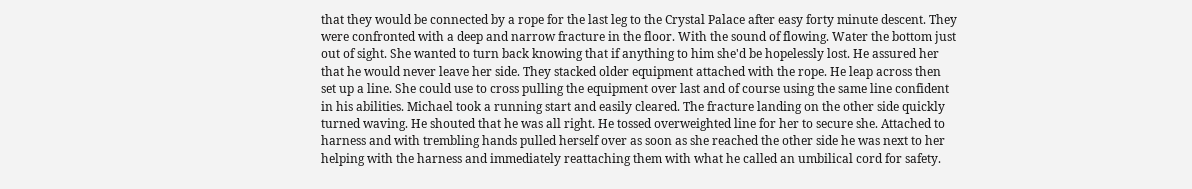that they would be connected by a rope for the last leg to the Crystal Palace after easy forty minute descent. They were confronted with a deep and narrow fracture in the floor. With the sound of flowing. Water the bottom just out of sight. She wanted to turn back knowing that if anything to him she'd be hopelessly lost. He assured her that he would never leave her side. They stacked older equipment attached with the rope. He leap across then set up a line. She could use to cross pulling the equipment over last and of course using the same line confident in his abilities. Michael took a running start and easily cleared. The fracture landing on the other side quickly turned waving. He shouted that he was all right. He tossed overweighted line for her to secure she. Attached to harness and with trembling hands pulled herself over as soon as she reached the other side he was next to her helping with the harness and immediately reattaching them with what he called an umbilical cord for safety.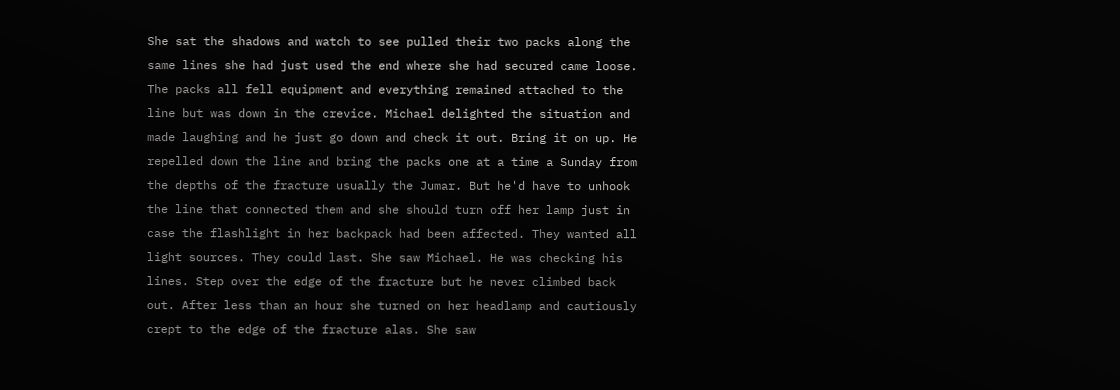She sat the shadows and watch to see pulled their two packs along the same lines she had just used the end where she had secured came loose. The packs all fell equipment and everything remained attached to the line but was down in the crevice. Michael delighted the situation and made laughing and he just go down and check it out. Bring it on up. He repelled down the line and bring the packs one at a time a Sunday from the depths of the fracture usually the Jumar. But he'd have to unhook the line that connected them and she should turn off her lamp just in case the flashlight in her backpack had been affected. They wanted all light sources. They could last. She saw Michael. He was checking his lines. Step over the edge of the fracture but he never climbed back out. After less than an hour she turned on her headlamp and cautiously crept to the edge of the fracture alas. She saw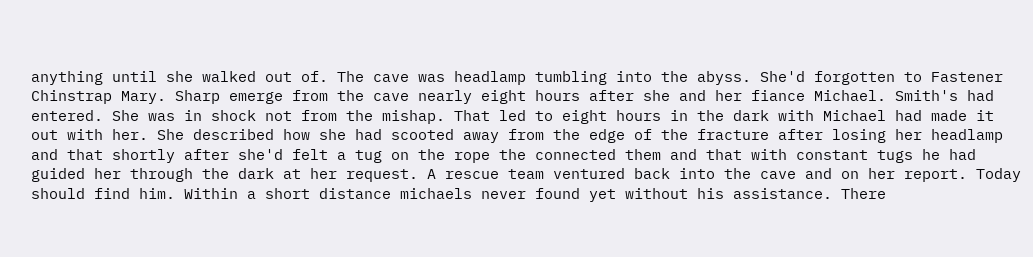anything until she walked out of. The cave was headlamp tumbling into the abyss. She'd forgotten to Fastener Chinstrap Mary. Sharp emerge from the cave nearly eight hours after she and her fiance Michael. Smith's had entered. She was in shock not from the mishap. That led to eight hours in the dark with Michael had made it out with her. She described how she had scooted away from the edge of the fracture after losing her headlamp and that shortly after she'd felt a tug on the rope the connected them and that with constant tugs he had guided her through the dark at her request. A rescue team ventured back into the cave and on her report. Today should find him. Within a short distance michaels never found yet without his assistance. There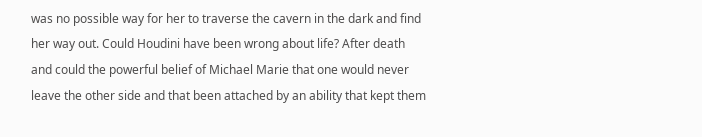was no possible way for her to traverse the cavern in the dark and find her way out. Could Houdini have been wrong about life? After death and could the powerful belief of Michael Marie that one would never leave the other side and that been attached by an ability that kept them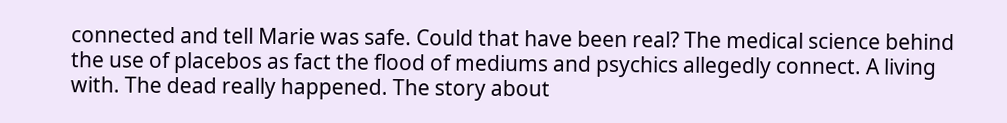connected and tell Marie was safe. Could that have been real? The medical science behind the use of placebos as fact the flood of mediums and psychics allegedly connect. A living with. The dead really happened. The story about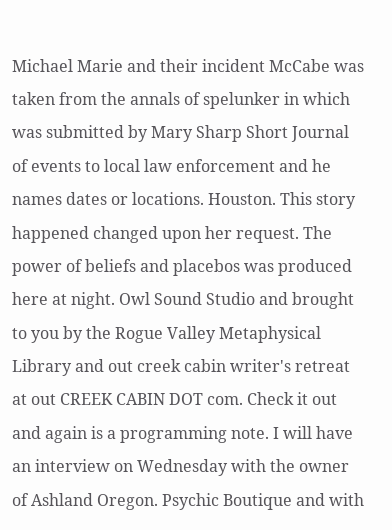Michael Marie and their incident McCabe was taken from the annals of spelunker in which was submitted by Mary Sharp Short Journal of events to local law enforcement and he names dates or locations. Houston. This story happened changed upon her request. The power of beliefs and placebos was produced here at night. Owl Sound Studio and brought to you by the Rogue Valley Metaphysical Library and out creek cabin writer's retreat at out CREEK CABIN DOT com. Check it out and again is a programming note. I will have an interview on Wednesday with the owner of Ashland Oregon. Psychic Boutique and with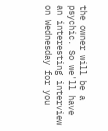the owner will be a psychic. So we'll have an interesting interview on Wednesday for you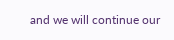and we will continue our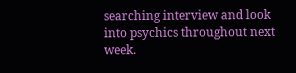searching interview and look into psychics throughout next week.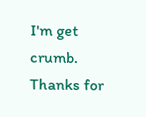I'm get crumb. Thanks for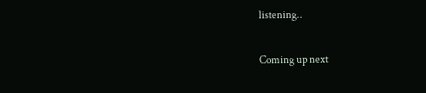listening..

Coming up next